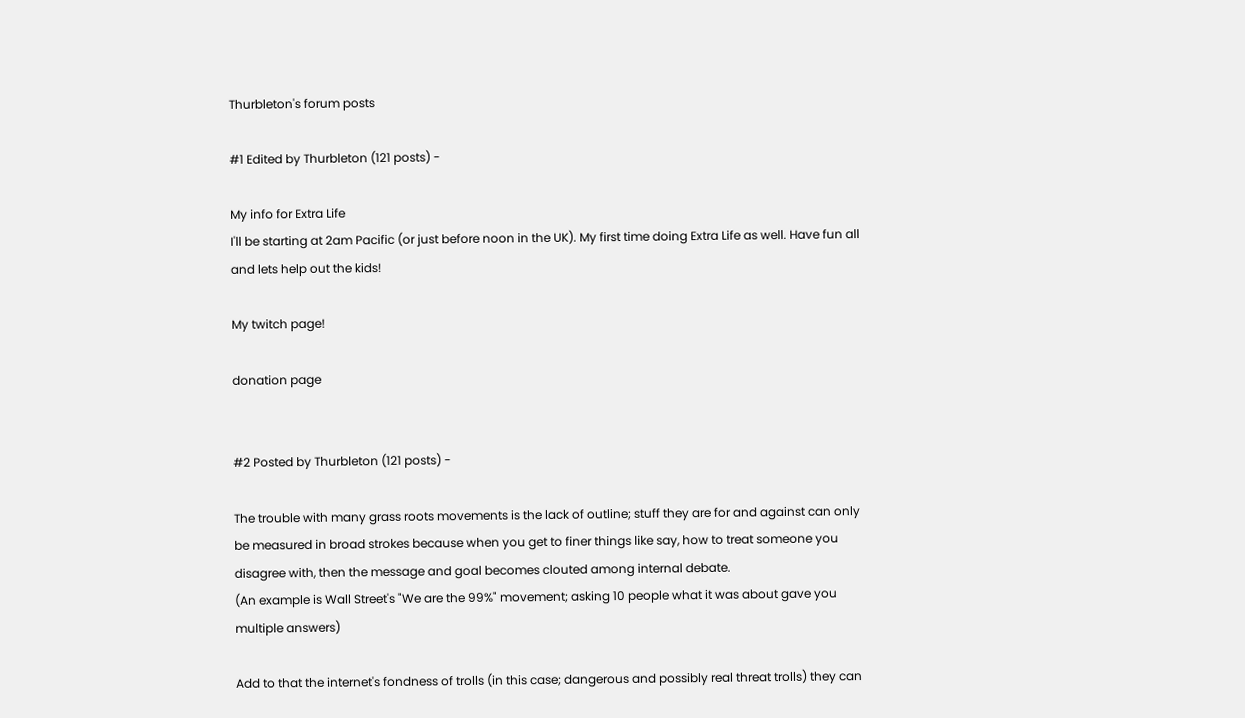Thurbleton's forum posts

#1 Edited by Thurbleton (121 posts) -

My info for Extra Life
I'll be starting at 2am Pacific (or just before noon in the UK). My first time doing Extra Life as well. Have fun all and lets help out the kids!

My twitch page!

donation page


#2 Posted by Thurbleton (121 posts) -

The trouble with many grass roots movements is the lack of outline; stuff they are for and against can only be measured in broad strokes because when you get to finer things like say, how to treat someone you disagree with, then the message and goal becomes clouted among internal debate.
(An example is Wall Street's "We are the 99%" movement; asking 10 people what it was about gave you multiple answers)

Add to that the internet's fondness of trolls (in this case; dangerous and possibly real threat trolls) they can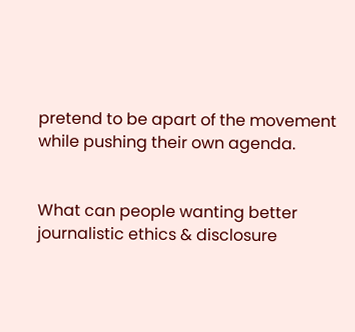pretend to be apart of the movement while pushing their own agenda.


What can people wanting better journalistic ethics & disclosure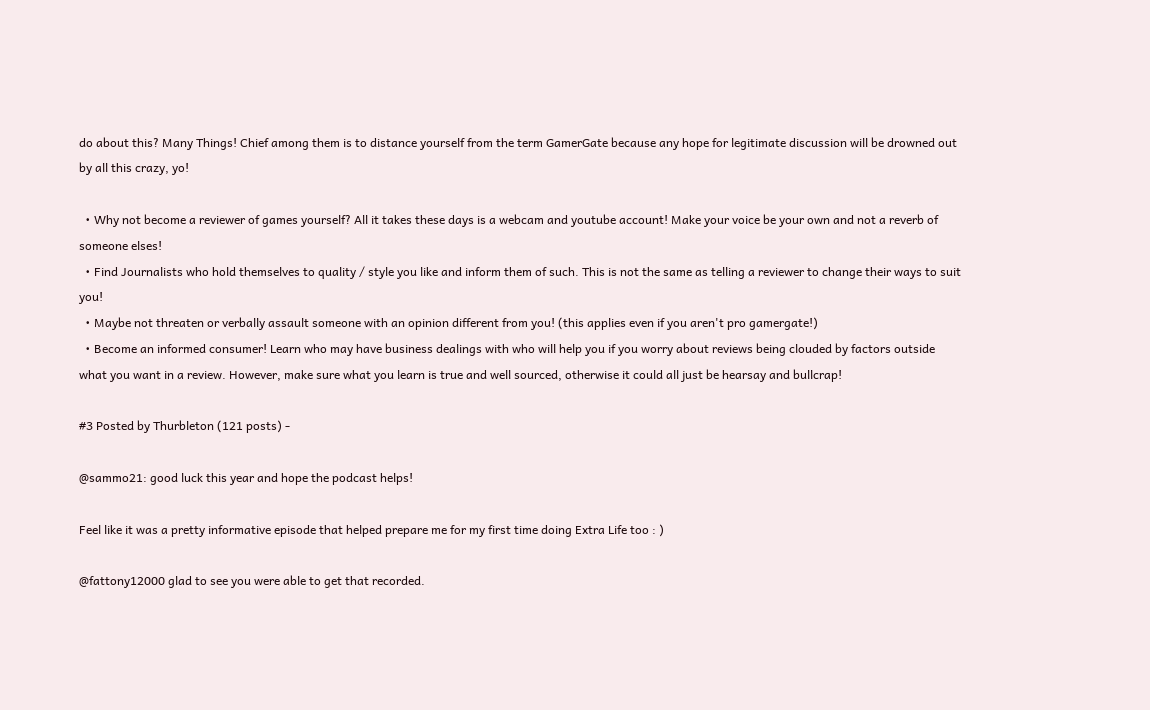do about this? Many Things! Chief among them is to distance yourself from the term GamerGate because any hope for legitimate discussion will be drowned out by all this crazy, yo!

  • Why not become a reviewer of games yourself? All it takes these days is a webcam and youtube account! Make your voice be your own and not a reverb of someone elses!
  • Find Journalists who hold themselves to quality / style you like and inform them of such. This is not the same as telling a reviewer to change their ways to suit you!
  • Maybe not threaten or verbally assault someone with an opinion different from you! (this applies even if you aren't pro gamergate!)
  • Become an informed consumer! Learn who may have business dealings with who will help you if you worry about reviews being clouded by factors outside what you want in a review. However, make sure what you learn is true and well sourced, otherwise it could all just be hearsay and bullcrap!

#3 Posted by Thurbleton (121 posts) -

@sammo21: good luck this year and hope the podcast helps!

Feel like it was a pretty informative episode that helped prepare me for my first time doing Extra Life too : )

@fattony12000 glad to see you were able to get that recorded.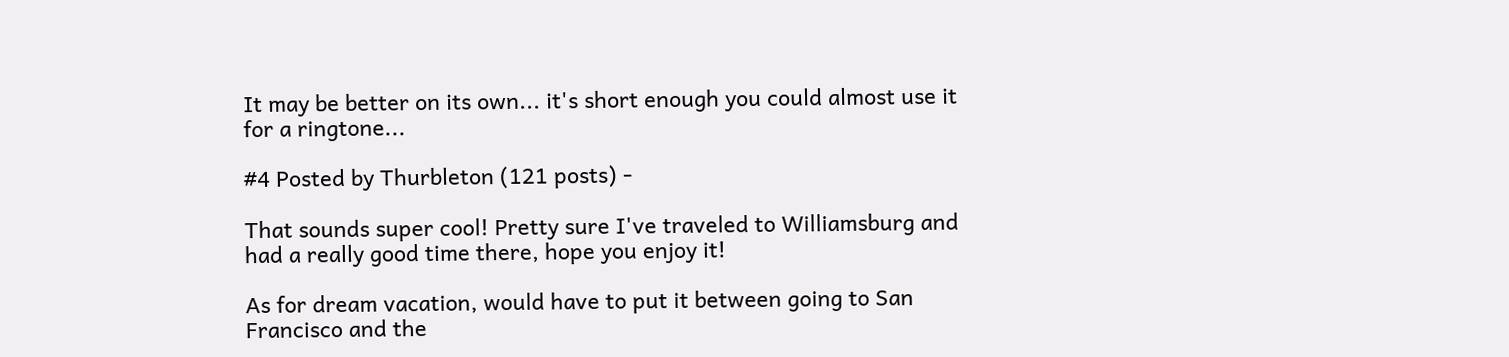It may be better on its own... it's short enough you could almost use it for a ringtone...

#4 Posted by Thurbleton (121 posts) -

That sounds super cool! Pretty sure I've traveled to Williamsburg and had a really good time there, hope you enjoy it!

As for dream vacation, would have to put it between going to San Francisco and the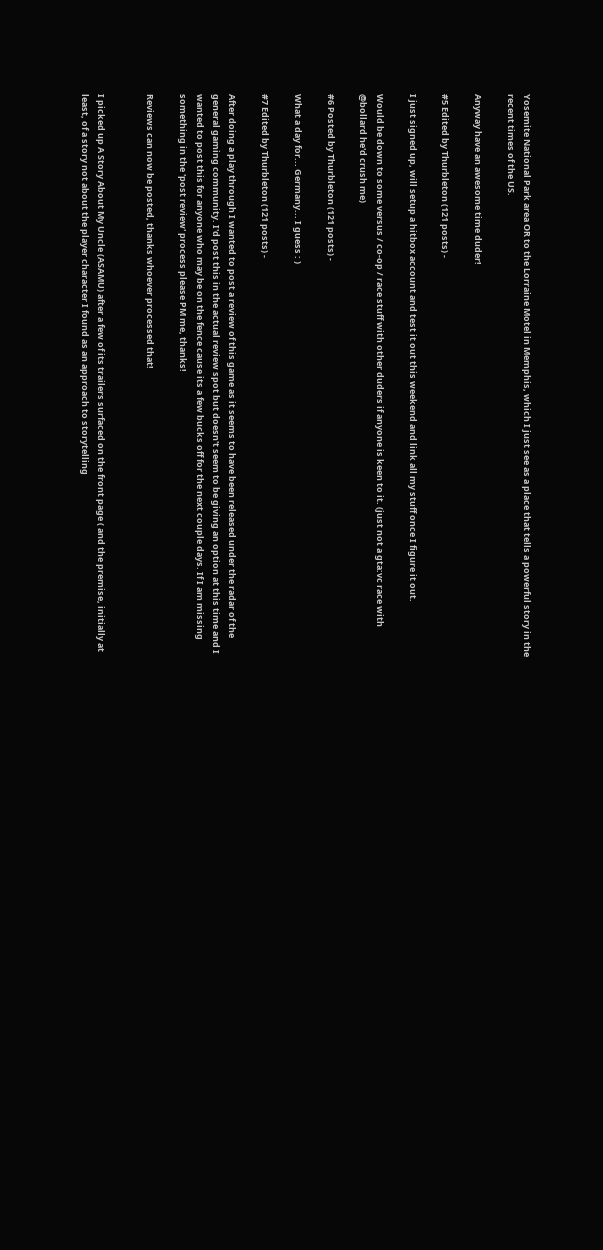Yosemite National Park area OR to the Lorraine Motel in Memphis, which I just see as a place that tells a powerful story in the recent times of the US.

Anyway have an awesome time duder!

#5 Edited by Thurbleton (121 posts) -

I just signed up, will setup a hitbox account and test it out this weekend and link all my stuff once I figure it out.

Would be down to some versus / co-op / race stuff with other duders if anyone is keen to it. (just not a gta:vc race with @bollard he'd crush me)

#6 Posted by Thurbleton (121 posts) -

What a day for... Germany... I guess : )

#7 Edited by Thurbleton (121 posts) -

After doing a play through I wanted to post a review of this game as it seems to have been released under the radar of the general gaming community. I'd post this in the actual review spot but doesn't seem to be giving an option at this time and I wanted to post this for anyone who may be on the fence cause its a few bucks off for the next couple days. If I am missing something in the 'post review' process please PM me, thanks!

Reviews can now be posted, thanks whoever processed that!


I picked up A Story About My Uncle (ASAMU) after a few of its trailers surfaced on the front page ( and the premise, initially at least, of a story not about the player character I found as an approach to storytelling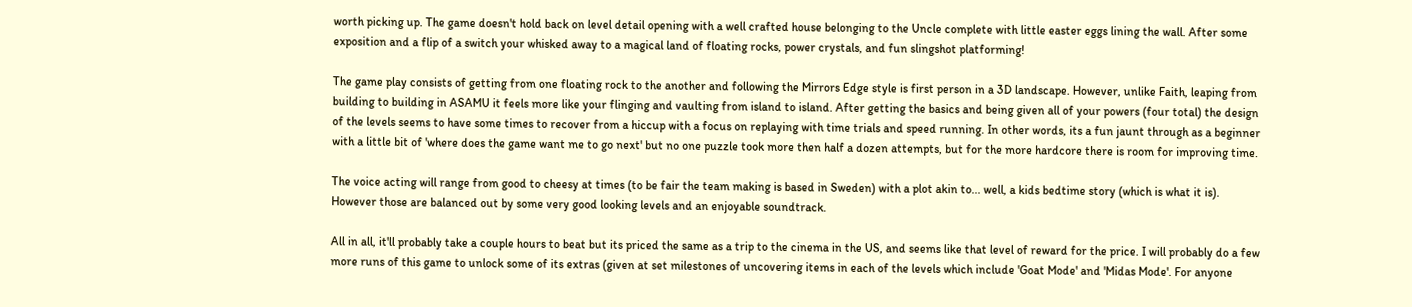worth picking up. The game doesn't hold back on level detail opening with a well crafted house belonging to the Uncle complete with little easter eggs lining the wall. After some exposition and a flip of a switch your whisked away to a magical land of floating rocks, power crystals, and fun slingshot platforming!

The game play consists of getting from one floating rock to the another and following the Mirrors Edge style is first person in a 3D landscape. However, unlike Faith, leaping from building to building in ASAMU it feels more like your flinging and vaulting from island to island. After getting the basics and being given all of your powers (four total) the design of the levels seems to have some times to recover from a hiccup with a focus on replaying with time trials and speed running. In other words, its a fun jaunt through as a beginner with a little bit of 'where does the game want me to go next' but no one puzzle took more then half a dozen attempts, but for the more hardcore there is room for improving time.

The voice acting will range from good to cheesy at times (to be fair the team making is based in Sweden) with a plot akin to... well, a kids bedtime story (which is what it is). However those are balanced out by some very good looking levels and an enjoyable soundtrack.

All in all, it'll probably take a couple hours to beat but its priced the same as a trip to the cinema in the US, and seems like that level of reward for the price. I will probably do a few more runs of this game to unlock some of its extras (given at set milestones of uncovering items in each of the levels which include 'Goat Mode' and 'Midas Mode'. For anyone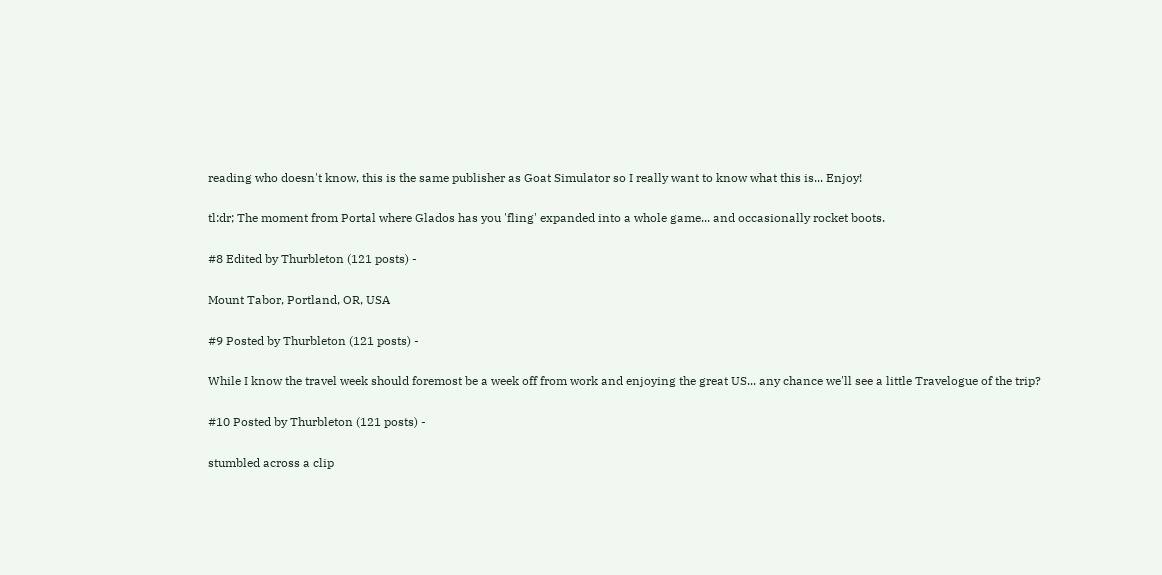reading who doesn't know, this is the same publisher as Goat Simulator so I really want to know what this is... Enjoy!

tl:dr; The moment from Portal where Glados has you 'fling' expanded into a whole game... and occasionally rocket boots.

#8 Edited by Thurbleton (121 posts) -

Mount Tabor, Portland, OR, USA

#9 Posted by Thurbleton (121 posts) -

While I know the travel week should foremost be a week off from work and enjoying the great US... any chance we'll see a little Travelogue of the trip?

#10 Posted by Thurbleton (121 posts) -

stumbled across a clip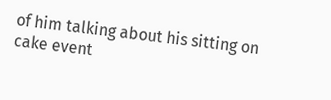of him talking about his sitting on cake event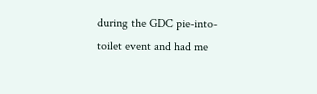during the GDC pie-into-toilet event and had me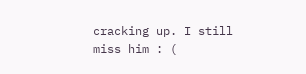cracking up. I still miss him : (